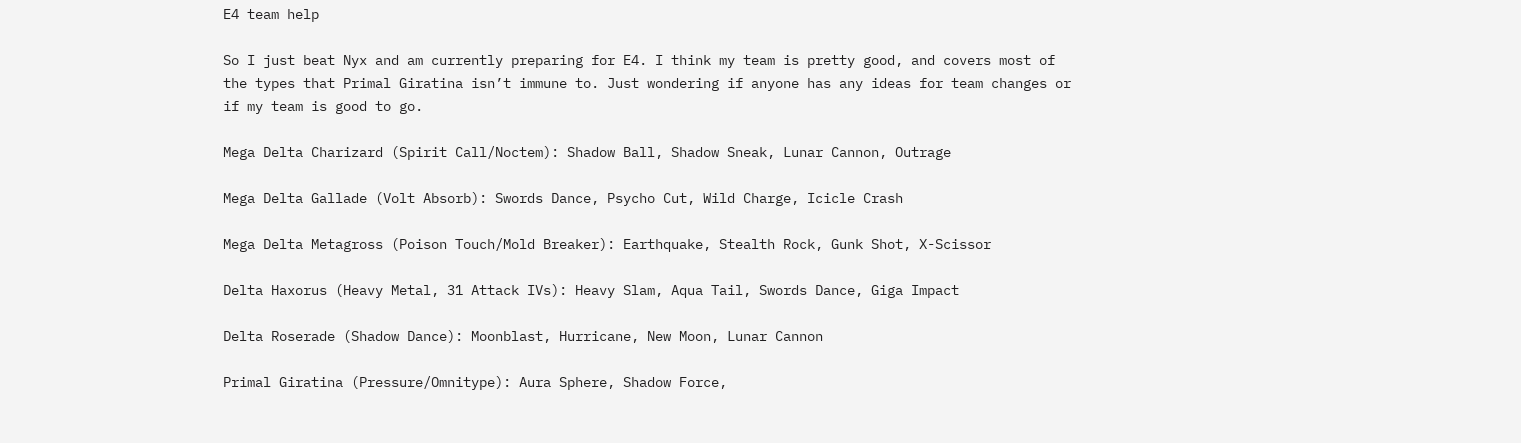E4 team help

So I just beat Nyx and am currently preparing for E4. I think my team is pretty good, and covers most of the types that Primal Giratina isn’t immune to. Just wondering if anyone has any ideas for team changes or if my team is good to go.

Mega Delta Charizard (Spirit Call/Noctem): Shadow Ball, Shadow Sneak, Lunar Cannon, Outrage

Mega Delta Gallade (Volt Absorb): Swords Dance, Psycho Cut, Wild Charge, Icicle Crash

Mega Delta Metagross (Poison Touch/Mold Breaker): Earthquake, Stealth Rock, Gunk Shot, X-Scissor

Delta Haxorus (Heavy Metal, 31 Attack IVs): Heavy Slam, Aqua Tail, Swords Dance, Giga Impact

Delta Roserade (Shadow Dance): Moonblast, Hurricane, New Moon, Lunar Cannon

Primal Giratina (Pressure/Omnitype): Aura Sphere, Shadow Force,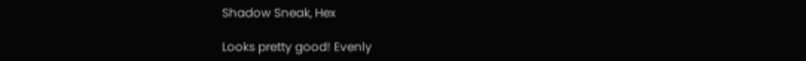Shadow Sneak, Hex

Looks pretty good! Evenly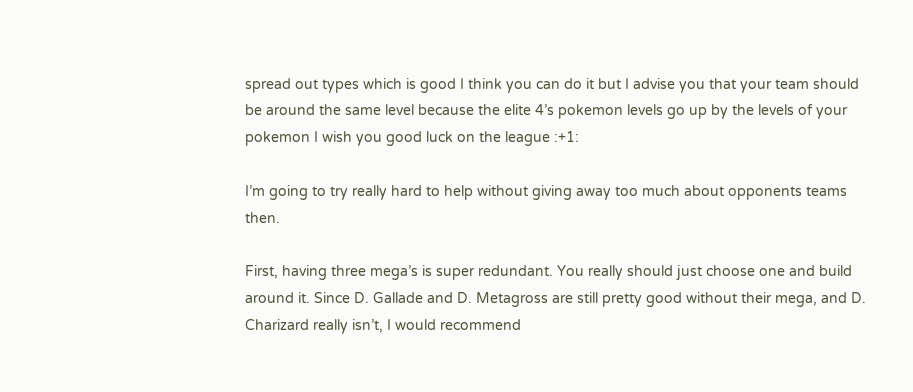spread out types which is good I think you can do it but I advise you that your team should be around the same level because the elite 4’s pokemon levels go up by the levels of your pokemon I wish you good luck on the league :+1:

I’m going to try really hard to help without giving away too much about opponents teams then.

First, having three mega’s is super redundant. You really should just choose one and build around it. Since D. Gallade and D. Metagross are still pretty good without their mega, and D. Charizard really isn’t, I would recommend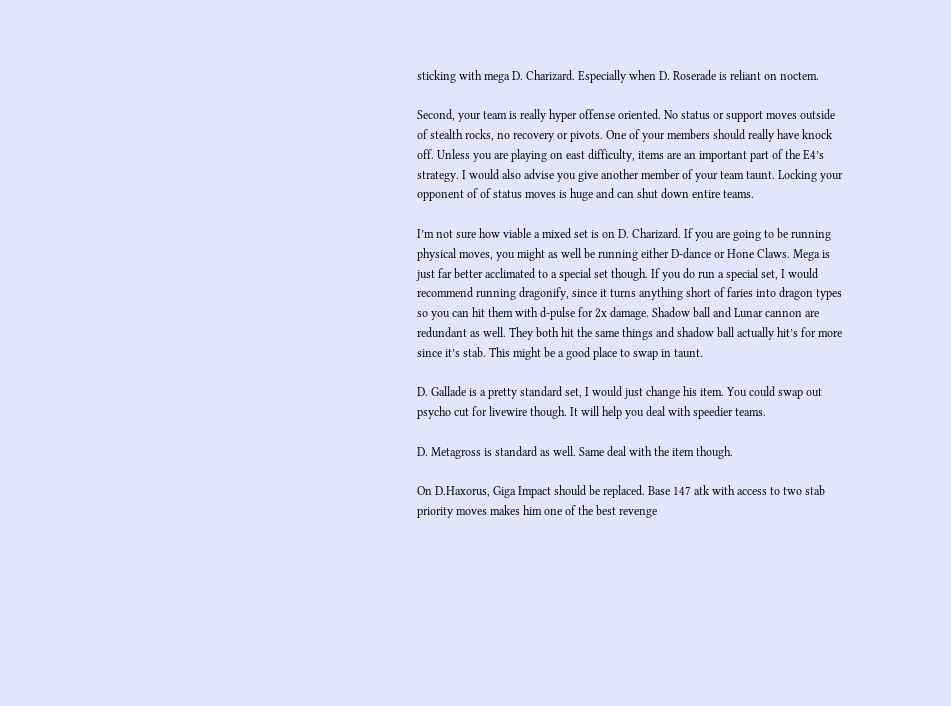sticking with mega D. Charizard. Especially when D. Roserade is reliant on noctem.

Second, your team is really hyper offense oriented. No status or support moves outside of stealth rocks, no recovery or pivots. One of your members should really have knock off. Unless you are playing on east difficulty, items are an important part of the E4’s strategy. I would also advise you give another member of your team taunt. Locking your opponent of of status moves is huge and can shut down entire teams.

I’m not sure how viable a mixed set is on D. Charizard. If you are going to be running physical moves, you might as well be running either D-dance or Hone Claws. Mega is just far better acclimated to a special set though. If you do run a special set, I would recommend running dragonify, since it turns anything short of faries into dragon types so you can hit them with d-pulse for 2x damage. Shadow ball and Lunar cannon are redundant as well. They both hit the same things and shadow ball actually hit’s for more since it’s stab. This might be a good place to swap in taunt.

D. Gallade is a pretty standard set, I would just change his item. You could swap out psycho cut for livewire though. It will help you deal with speedier teams.

D. Metagross is standard as well. Same deal with the item though.

On D.Haxorus, Giga Impact should be replaced. Base 147 atk with access to two stab priority moves makes him one of the best revenge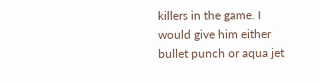killers in the game. I would give him either bullet punch or aqua jet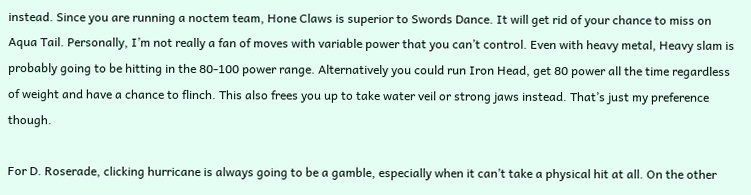instead. Since you are running a noctem team, Hone Claws is superior to Swords Dance. It will get rid of your chance to miss on Aqua Tail. Personally, I’m not really a fan of moves with variable power that you can’t control. Even with heavy metal, Heavy slam is probably going to be hitting in the 80-100 power range. Alternatively you could run Iron Head, get 80 power all the time regardless of weight and have a chance to flinch. This also frees you up to take water veil or strong jaws instead. That’s just my preference though.

For D. Roserade, clicking hurricane is always going to be a gamble, especially when it can’t take a physical hit at all. On the other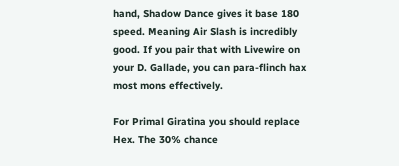hand, Shadow Dance gives it base 180 speed. Meaning Air Slash is incredibly good. If you pair that with Livewire on your D. Gallade, you can para-flinch hax most mons effectively.

For Primal Giratina you should replace Hex. The 30% chance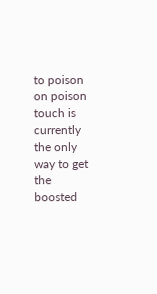to poison on poison touch is currently the only way to get the boosted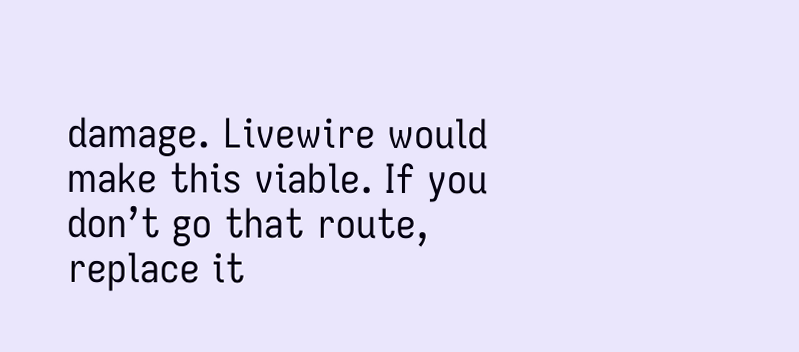damage. Livewire would make this viable. If you don’t go that route, replace it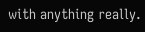with anything really.